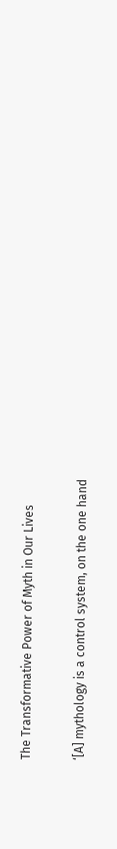The Transformative Power of Myth in Our Lives

‘[A] mythology is a control system, on the one hand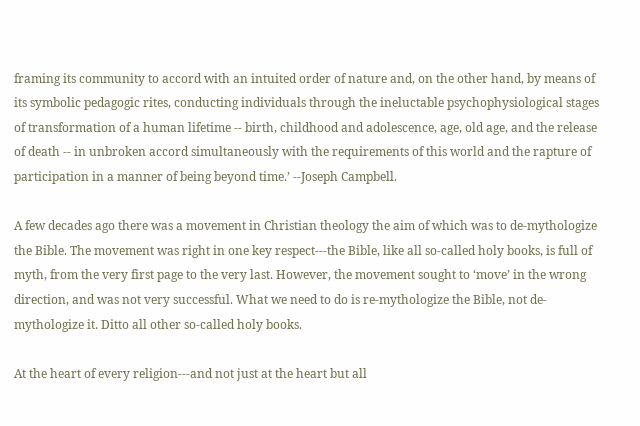framing its community to accord with an intuited order of nature and, on the other hand, by means of its symbolic pedagogic rites, conducting individuals through the ineluctable psychophysiological stages of transformation of a human lifetime -- birth, childhood and adolescence, age, old age, and the release of death -- in unbroken accord simultaneously with the requirements of this world and the rapture of participation in a manner of being beyond time.’ --Joseph Campbell.

A few decades ago there was a movement in Christian theology the aim of which was to de-mythologize the Bible. The movement was right in one key respect---the Bible, like all so-called holy books, is full of myth, from the very first page to the very last. However, the movement sought to ‘move’ in the wrong direction, and was not very successful. What we need to do is re-mythologize the Bible, not de-mythologize it. Ditto all other so-called holy books.

At the heart of every religion---and not just at the heart but all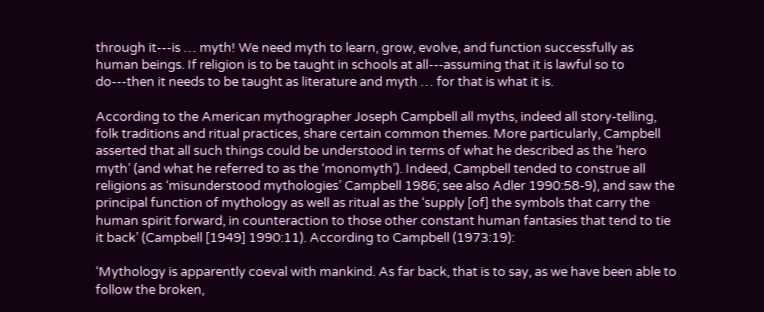through it---is … myth! We need myth to learn, grow, evolve, and function successfully as human beings. If religion is to be taught in schools at all---assuming that it is lawful so to do---then it needs to be taught as literature and myth … for that is what it is.

According to the American mythographer Joseph Campbell all myths, indeed all story-telling, folk traditions and ritual practices, share certain common themes. More particularly, Campbell asserted that all such things could be understood in terms of what he described as the ‘hero myth’ (and what he referred to as the ‘monomyth’). Indeed, Campbell tended to construe all religions as ‘misunderstood mythologies’ Campbell 1986; see also Adler 1990:58-9), and saw the principal function of mythology as well as ritual as the ‘supply [of] the symbols that carry the human spirit forward, in counteraction to those other constant human fantasies that tend to tie it back’ (Campbell [1949] 1990:11). According to Campbell (1973:19):

‘Mythology is apparently coeval with mankind. As far back, that is to say, as we have been able to follow the broken,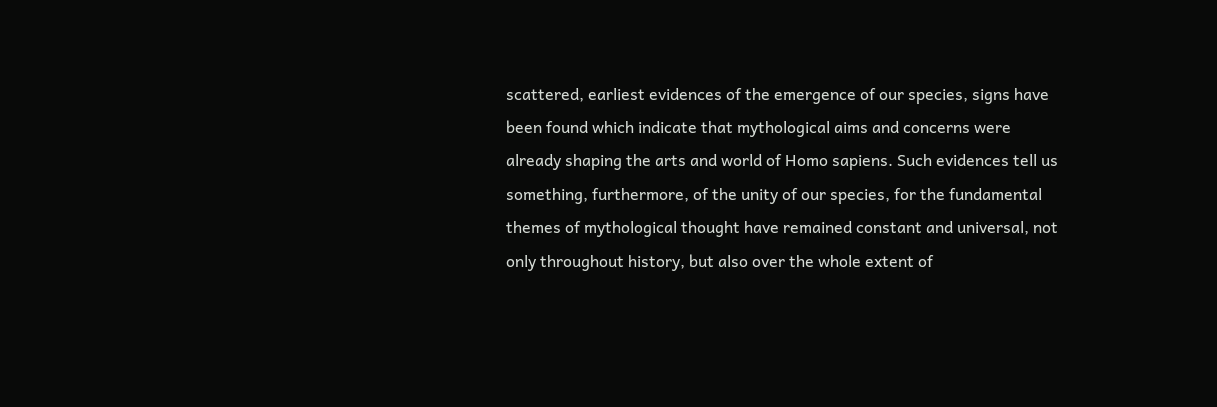scattered, earliest evidences of the emergence of our species, signs have been found which indicate that mythological aims and concerns were already shaping the arts and world of Homo sapiens. Such evidences tell us something, furthermore, of the unity of our species, for the fundamental themes of mythological thought have remained constant and universal, not only throughout history, but also over the whole extent of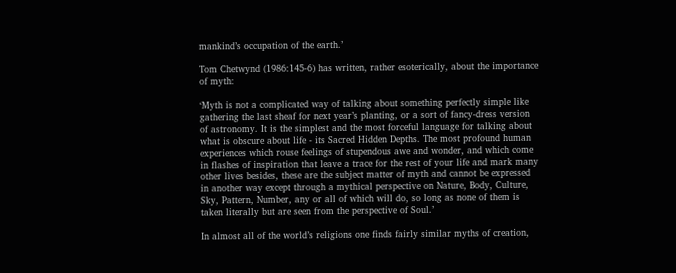mankind’s occupation of the earth.’

Tom Chetwynd (1986:145-6) has written, rather esoterically, about the importance of myth:

‘Myth is not a complicated way of talking about something perfectly simple like gathering the last sheaf for next year’s planting, or a sort of fancy-dress version of astronomy. It is the simplest and the most forceful language for talking about what is obscure about life - its Sacred Hidden Depths. The most profound human experiences which rouse feelings of stupendous awe and wonder, and which come in flashes of inspiration that leave a trace for the rest of your life and mark many other lives besides, these are the subject matter of myth and cannot be expressed in another way except through a mythical perspective on Nature, Body, Culture, Sky, Pattern, Number, any or all of which will do, so long as none of them is taken literally but are seen from the perspective of Soul.’

In almost all of the world’s religions one finds fairly similar myths of creation,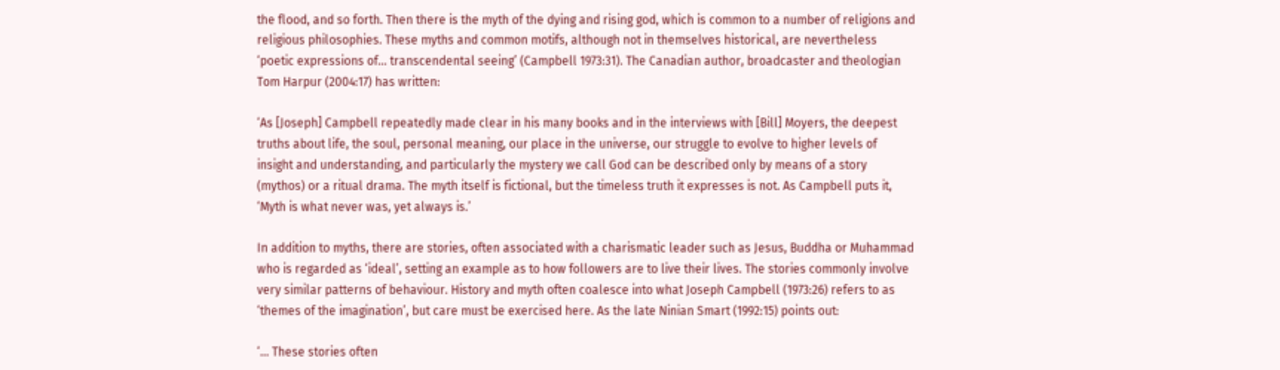the flood, and so forth. Then there is the myth of the dying and rising god, which is common to a number of religions and religious philosophies. These myths and common motifs, although not in themselves historical, are nevertheless ‘poetic expressions of… transcendental seeing’ (Campbell 1973:31). The Canadian author, broadcaster and theologian Tom Harpur (2004:17) has written:

‘As [Joseph] Campbell repeatedly made clear in his many books and in the interviews with [Bill] Moyers, the deepest truths about life, the soul, personal meaning, our place in the universe, our struggle to evolve to higher levels of insight and understanding, and particularly the mystery we call God can be described only by means of a story (mythos) or a ritual drama. The myth itself is fictional, but the timeless truth it expresses is not. As Campbell puts it, ‘Myth is what never was, yet always is.’

In addition to myths, there are stories, often associated with a charismatic leader such as Jesus, Buddha or Muhammad who is regarded as ‘ideal’, setting an example as to how followers are to live their lives. The stories commonly involve very similar patterns of behaviour. History and myth often coalesce into what Joseph Campbell (1973:26) refers to as ‘themes of the imagination’, but care must be exercised here. As the late Ninian Smart (1992:15) points out:

‘… These stories often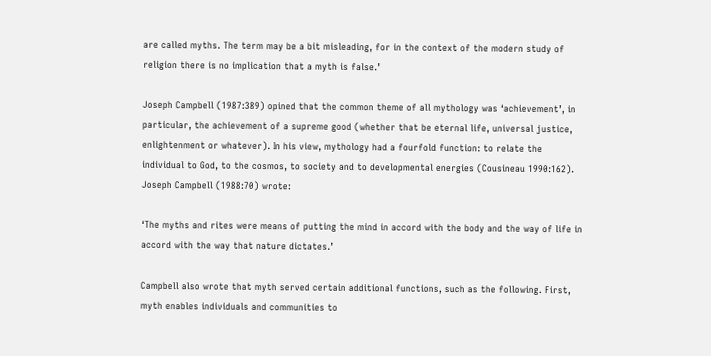are called myths. The term may be a bit misleading, for in the context of the modern study of religion there is no implication that a myth is false.’

Joseph Campbell (1987:389) opined that the common theme of all mythology was ‘achievement’, in particular, the achievement of a supreme good (whether that be eternal life, universal justice, enlightenment or whatever). In his view, mythology had a fourfold function: to relate the individual to God, to the cosmos, to society and to developmental energies (Cousineau 1990:162). Joseph Campbell (1988:70) wrote:

‘The myths and rites were means of putting the mind in accord with the body and the way of life in accord with the way that nature dictates.’

Campbell also wrote that myth served certain additional functions, such as the following. First, myth enables individuals and communities to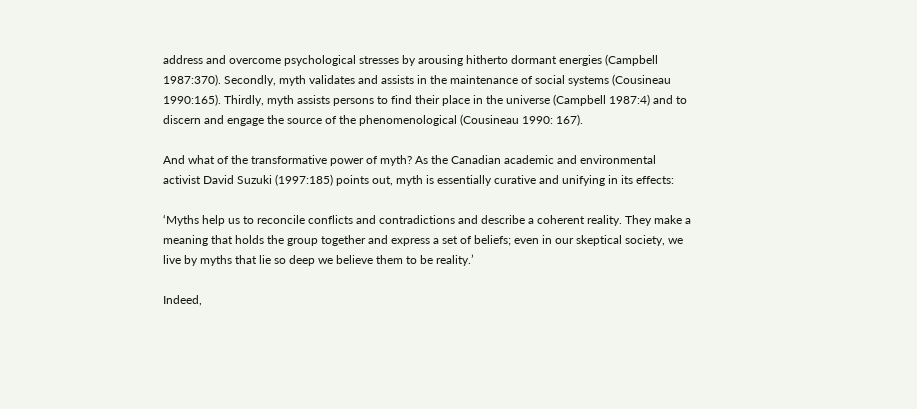address and overcome psychological stresses by arousing hitherto dormant energies (Campbell 1987:370). Secondly, myth validates and assists in the maintenance of social systems (Cousineau 1990:165). Thirdly, myth assists persons to find their place in the universe (Campbell 1987:4) and to discern and engage the source of the phenomenological (Cousineau 1990: 167).

And what of the transformative power of myth? As the Canadian academic and environmental activist David Suzuki (1997:185) points out, myth is essentially curative and unifying in its effects:

‘Myths help us to reconcile conflicts and contradictions and describe a coherent reality. They make a meaning that holds the group together and express a set of beliefs; even in our skeptical society, we live by myths that lie so deep we believe them to be reality.’

Indeed,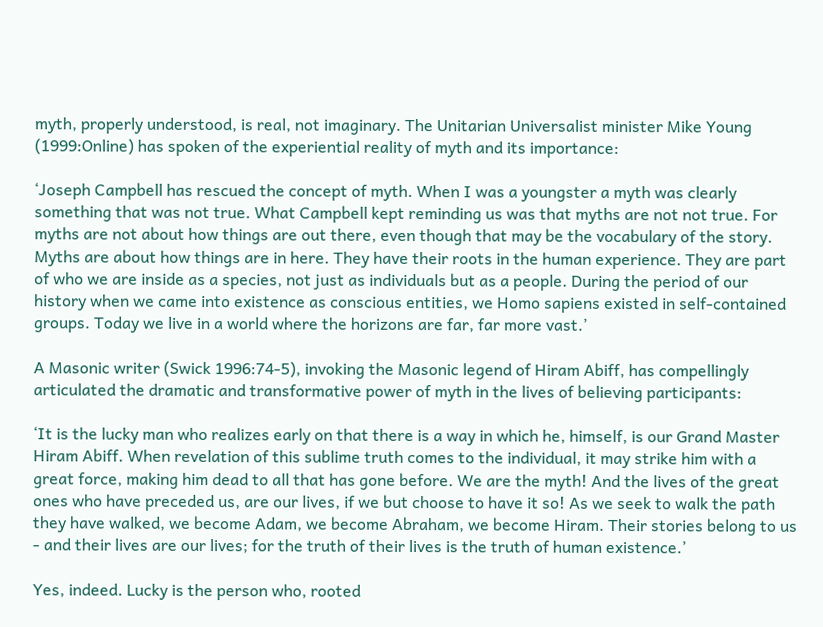myth, properly understood, is real, not imaginary. The Unitarian Universalist minister Mike Young (1999:Online) has spoken of the experiential reality of myth and its importance:

‘Joseph Campbell has rescued the concept of myth. When I was a youngster a myth was clearly something that was not true. What Campbell kept reminding us was that myths are not not true. For myths are not about how things are out there, even though that may be the vocabulary of the story. Myths are about how things are in here. They have their roots in the human experience. They are part of who we are inside as a species, not just as individuals but as a people. During the period of our history when we came into existence as conscious entities, we Homo sapiens existed in self-contained groups. Today we live in a world where the horizons are far, far more vast.’

A Masonic writer (Swick 1996:74-5), invoking the Masonic legend of Hiram Abiff, has compellingly articulated the dramatic and transformative power of myth in the lives of believing participants:

‘It is the lucky man who realizes early on that there is a way in which he, himself, is our Grand Master Hiram Abiff. When revelation of this sublime truth comes to the individual, it may strike him with a great force, making him dead to all that has gone before. We are the myth! And the lives of the great ones who have preceded us, are our lives, if we but choose to have it so! As we seek to walk the path they have walked, we become Adam, we become Abraham, we become Hiram. Their stories belong to us - and their lives are our lives; for the truth of their lives is the truth of human existence.’

Yes, indeed. Lucky is the person who, rooted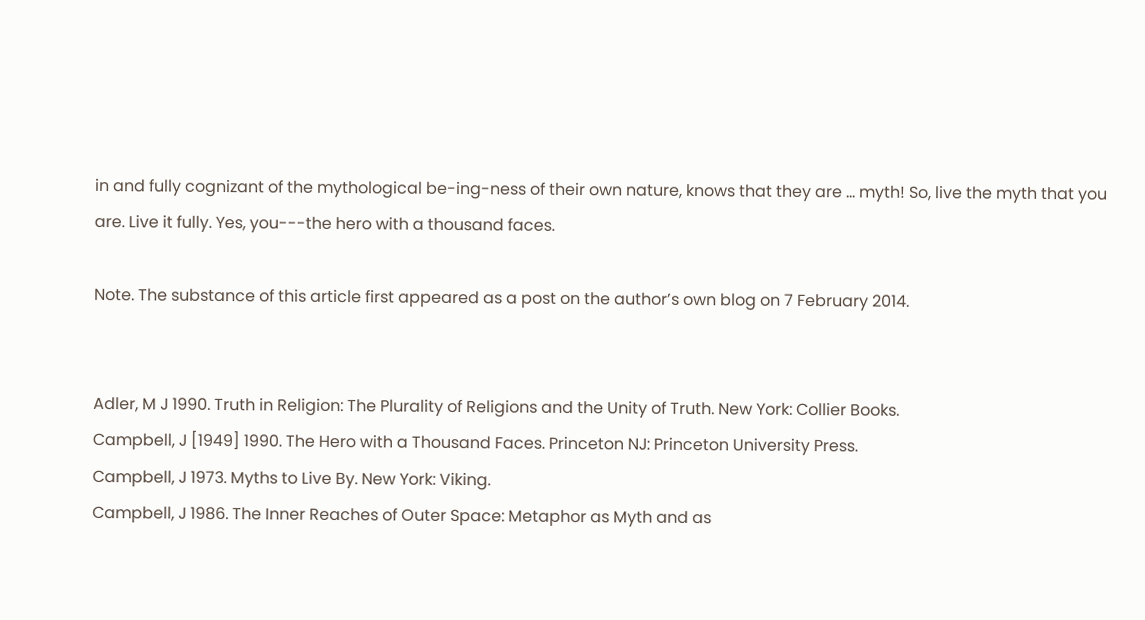in and fully cognizant of the mythological be-ing-ness of their own nature, knows that they are … myth! So, live the myth that you are. Live it fully. Yes, you---the hero with a thousand faces.

Note. The substance of this article first appeared as a post on the author’s own blog on 7 February 2014.


Adler, M J 1990. Truth in Religion: The Plurality of Religions and the Unity of Truth. New York: Collier Books.
Campbell, J [1949] 1990. The Hero with a Thousand Faces. Princeton NJ: Princeton University Press.
Campbell, J 1973. Myths to Live By. New York: Viking.
Campbell, J 1986. The Inner Reaches of Outer Space: Metaphor as Myth and as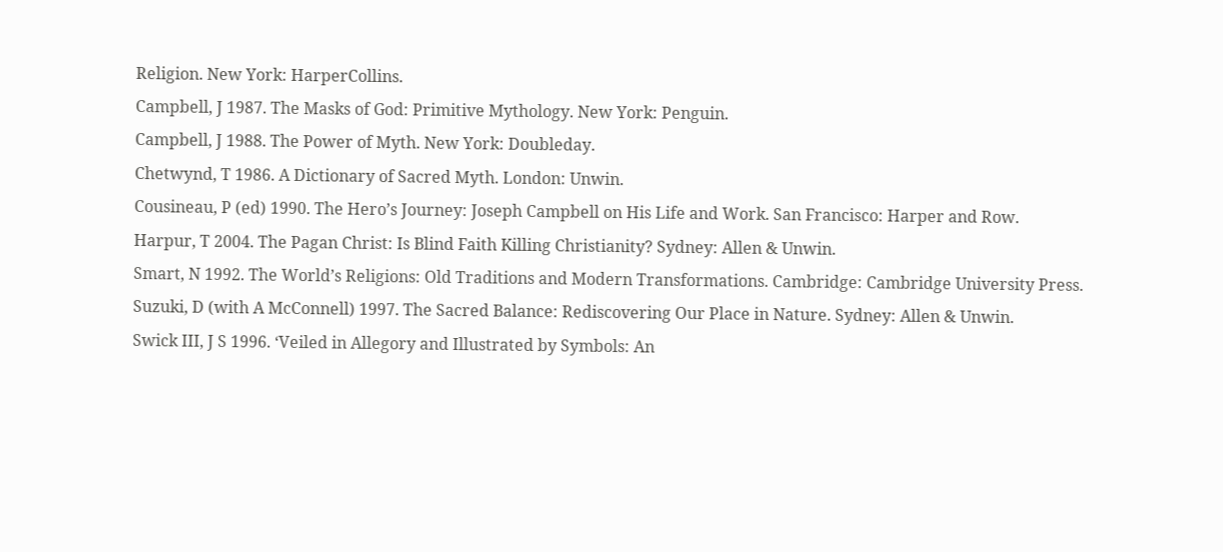Religion. New York: HarperCollins.
Campbell, J 1987. The Masks of God: Primitive Mythology. New York: Penguin.
Campbell, J 1988. The Power of Myth. New York: Doubleday.
Chetwynd, T 1986. A Dictionary of Sacred Myth. London: Unwin.
Cousineau, P (ed) 1990. The Hero’s Journey: Joseph Campbell on His Life and Work. San Francisco: Harper and Row.
Harpur, T 2004. The Pagan Christ: Is Blind Faith Killing Christianity? Sydney: Allen & Unwin.
Smart, N 1992. The World’s Religions: Old Traditions and Modern Transformations. Cambridge: Cambridge University Press.
Suzuki, D (with A McConnell) 1997. The Sacred Balance: Rediscovering Our Place in Nature. Sydney: Allen & Unwin.
Swick III, J S 1996. ‘Veiled in Allegory and Illustrated by Symbols: An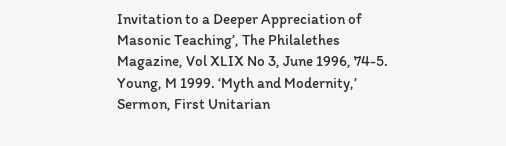Invitation to a Deeper Appreciation of Masonic Teaching’, The Philalethes Magazine, Vol XLIX No 3, June 1996, 74-5.
Young, M 1999. ‘Myth and Modernity,’ Sermon, First Unitarian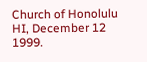Church of Honolulu HI, December 12 1999.